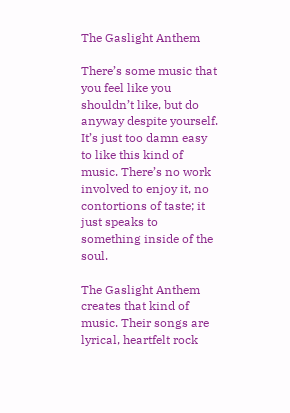The Gaslight Anthem

There’s some music that you feel like you shouldn’t like, but do  anyway despite yourself. It’s just too damn easy to like this kind of  music. There’s no work involved to enjoy it, no contortions of taste; it  just speaks to something inside of the soul.

The Gaslight Anthem creates that kind of music. Their songs are  lyrical, heartfelt rock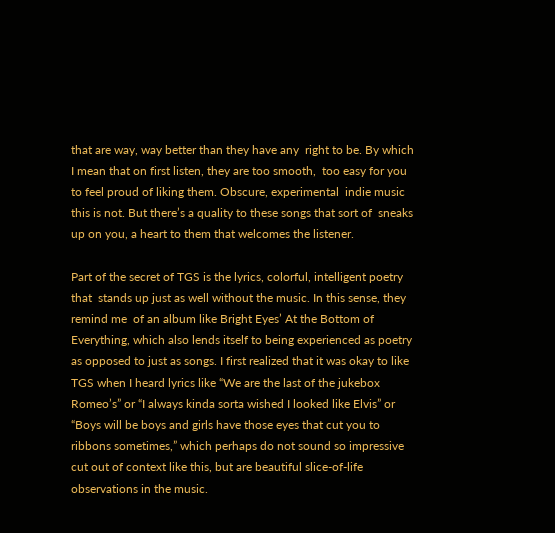that are way, way better than they have any  right to be. By which I mean that on first listen, they are too smooth,  too easy for you to feel proud of liking them. Obscure, experimental  indie music this is not. But there’s a quality to these songs that sort of  sneaks up on you, a heart to them that welcomes the listener.

Part of the secret of TGS is the lyrics, colorful, intelligent poetry that  stands up just as well without the music. In this sense, they remind me  of an album like Bright Eyes’ At the Bottom of Everything, which also lends itself to being experienced as poetry as opposed to just as songs. I first realized that it was okay to like TGS when I heard lyrics like “We are the last of the jukebox Romeo’s” or “I always kinda sorta wished I looked like Elvis” or “Boys will be boys and girls have those eyes that cut you to ribbons sometimes,” which perhaps do not sound so impressive cut out of context like this, but are beautiful slice-of-life observations in the music.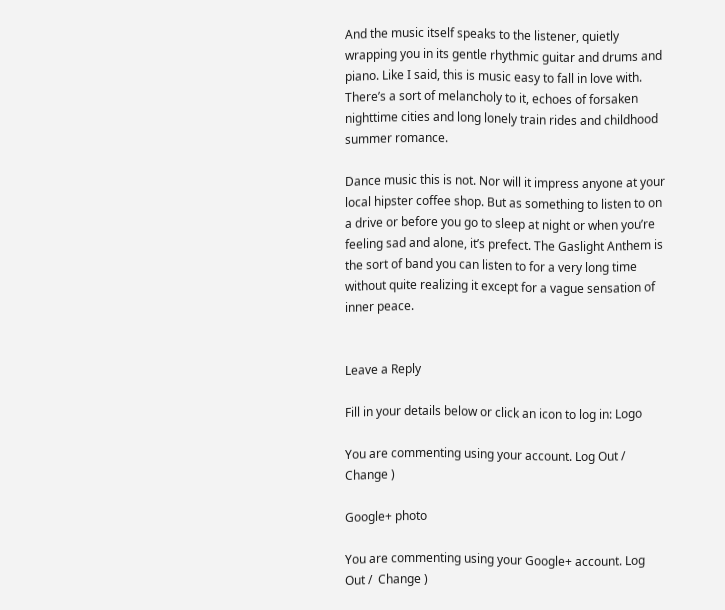And the music itself speaks to the listener, quietly wrapping you in its gentle rhythmic guitar and drums and piano. Like I said, this is music easy to fall in love with. There’s a sort of melancholy to it, echoes of forsaken nighttime cities and long lonely train rides and childhood summer romance.

Dance music this is not. Nor will it impress anyone at your local hipster coffee shop. But as something to listen to on a drive or before you go to sleep at night or when you’re feeling sad and alone, it’s prefect. The Gaslight Anthem is the sort of band you can listen to for a very long time without quite realizing it except for a vague sensation of inner peace.


Leave a Reply

Fill in your details below or click an icon to log in: Logo

You are commenting using your account. Log Out /  Change )

Google+ photo

You are commenting using your Google+ account. Log Out /  Change )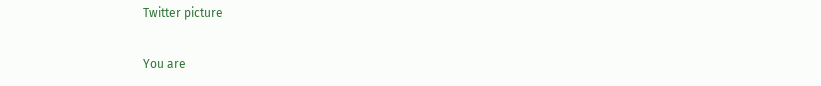Twitter picture

You are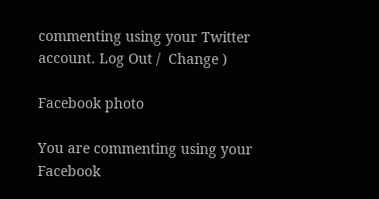commenting using your Twitter account. Log Out /  Change )

Facebook photo

You are commenting using your Facebook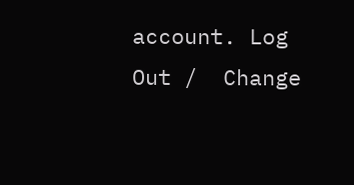account. Log Out /  Change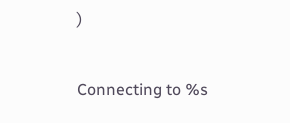)


Connecting to %s